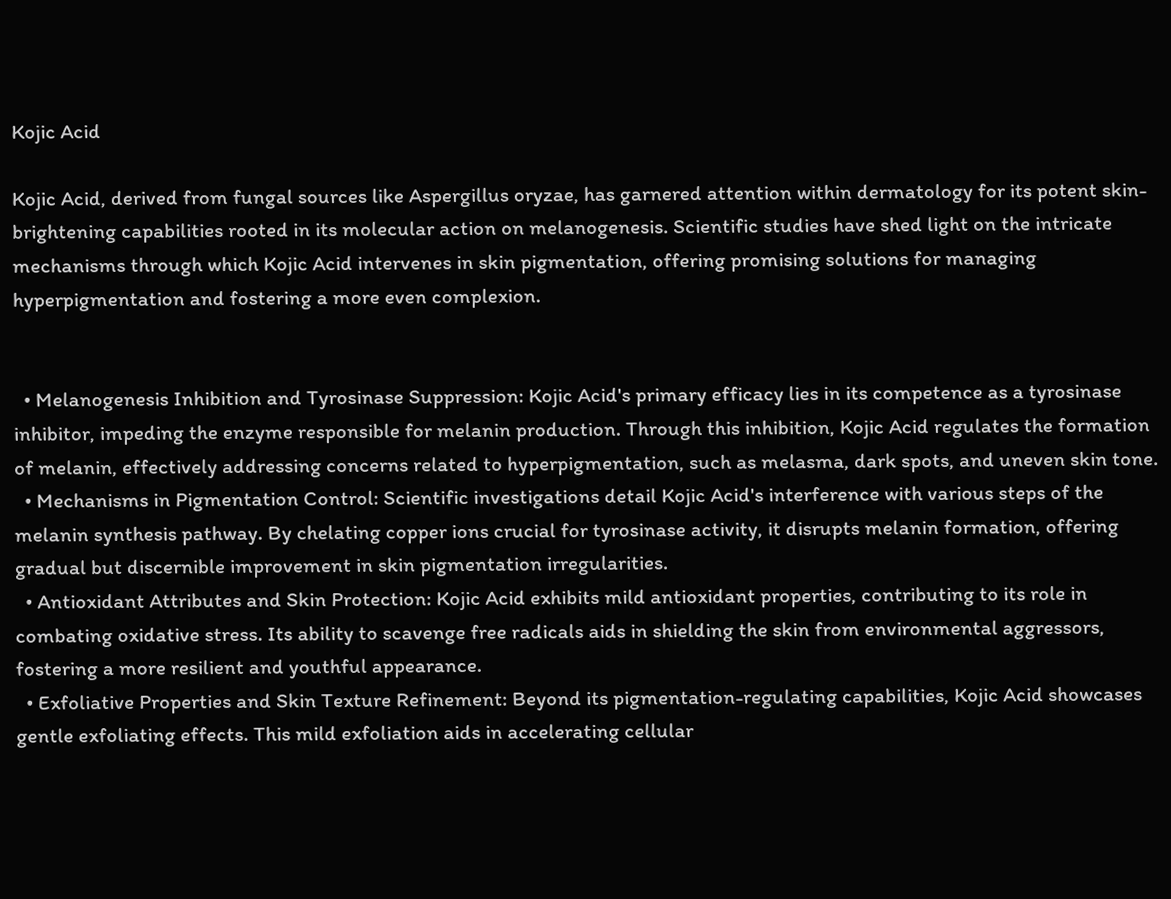Kojic Acid

Kojic Acid, derived from fungal sources like Aspergillus oryzae, has garnered attention within dermatology for its potent skin-brightening capabilities rooted in its molecular action on melanogenesis. Scientific studies have shed light on the intricate mechanisms through which Kojic Acid intervenes in skin pigmentation, offering promising solutions for managing hyperpigmentation and fostering a more even complexion.


  • Melanogenesis Inhibition and Tyrosinase Suppression: Kojic Acid's primary efficacy lies in its competence as a tyrosinase inhibitor, impeding the enzyme responsible for melanin production. Through this inhibition, Kojic Acid regulates the formation of melanin, effectively addressing concerns related to hyperpigmentation, such as melasma, dark spots, and uneven skin tone.
  • Mechanisms in Pigmentation Control: Scientific investigations detail Kojic Acid's interference with various steps of the melanin synthesis pathway. By chelating copper ions crucial for tyrosinase activity, it disrupts melanin formation, offering gradual but discernible improvement in skin pigmentation irregularities.
  • Antioxidant Attributes and Skin Protection: Kojic Acid exhibits mild antioxidant properties, contributing to its role in combating oxidative stress. Its ability to scavenge free radicals aids in shielding the skin from environmental aggressors, fostering a more resilient and youthful appearance.
  • Exfoliative Properties and Skin Texture Refinement: Beyond its pigmentation-regulating capabilities, Kojic Acid showcases gentle exfoliating effects. This mild exfoliation aids in accelerating cellular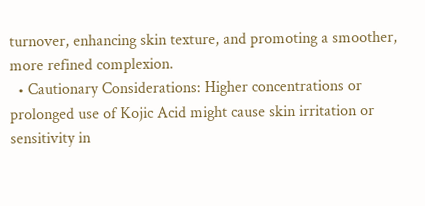turnover, enhancing skin texture, and promoting a smoother, more refined complexion.
  • Cautionary Considerations: Higher concentrations or prolonged use of Kojic Acid might cause skin irritation or sensitivity in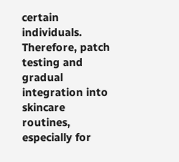certain individuals. Therefore, patch testing and gradual integration into skincare routines, especially for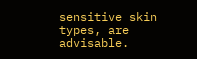sensitive skin types, are advisable.